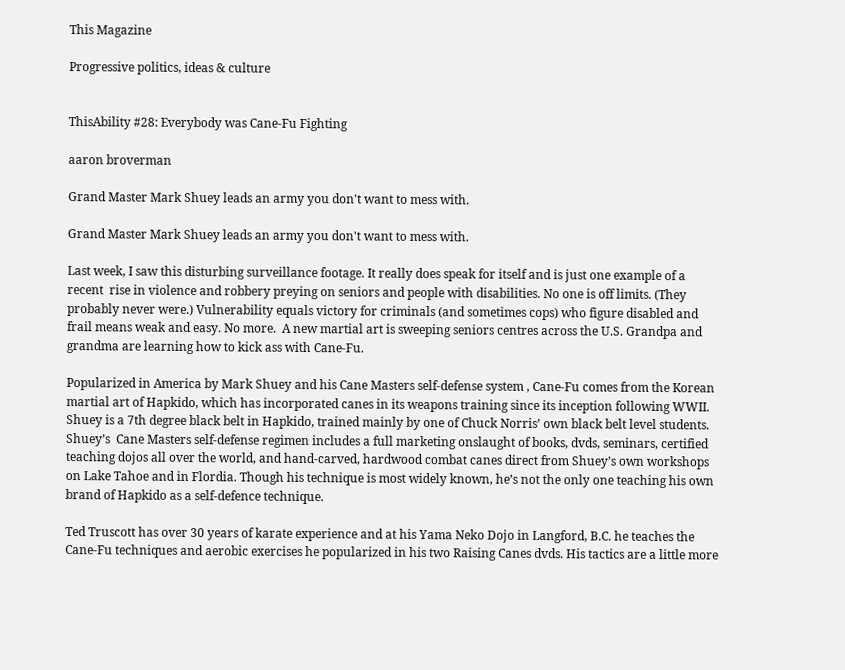This Magazine

Progressive politics, ideas & culture


ThisAbility #28: Everybody was Cane-Fu Fighting

aaron broverman

Grand Master Mark Shuey leads an army you don't want to mess with.

Grand Master Mark Shuey leads an army you don't want to mess with.

Last week, I saw this disturbing surveillance footage. It really does speak for itself and is just one example of a recent  rise in violence and robbery preying on seniors and people with disabilities. No one is off limits. (They probably never were.) Vulnerability equals victory for criminals (and sometimes cops) who figure disabled and frail means weak and easy. No more.  A new martial art is sweeping seniors centres across the U.S. Grandpa and grandma are learning how to kick ass with Cane-Fu.

Popularized in America by Mark Shuey and his Cane Masters self-defense system , Cane-Fu comes from the Korean martial art of Hapkido, which has incorporated canes in its weapons training since its inception following WWII. Shuey is a 7th degree black belt in Hapkido, trained mainly by one of Chuck Norris’ own black belt level students.  Shuey’s  Cane Masters self-defense regimen includes a full marketing onslaught of books, dvds, seminars, certified teaching dojos all over the world, and hand-carved, hardwood combat canes direct from Shuey’s own workshops on Lake Tahoe and in Flordia. Though his technique is most widely known, he’s not the only one teaching his own brand of Hapkido as a self-defence technique.

Ted Truscott has over 30 years of karate experience and at his Yama Neko Dojo in Langford, B.C. he teaches the Cane-Fu techniques and aerobic exercises he popularized in his two Raising Canes dvds. His tactics are a little more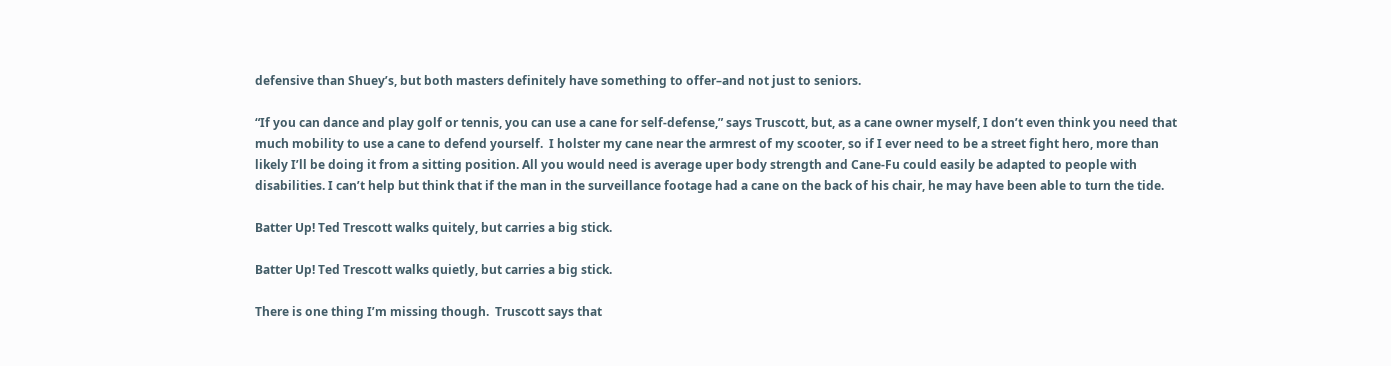defensive than Shuey’s, but both masters definitely have something to offer–and not just to seniors.

“If you can dance and play golf or tennis, you can use a cane for self-defense,” says Truscott, but, as a cane owner myself, I don’t even think you need that much mobility to use a cane to defend yourself.  I holster my cane near the armrest of my scooter, so if I ever need to be a street fight hero, more than likely I’ll be doing it from a sitting position. All you would need is average uper body strength and Cane-Fu could easily be adapted to people with disabilities. I can’t help but think that if the man in the surveillance footage had a cane on the back of his chair, he may have been able to turn the tide.

Batter Up! Ted Trescott walks quitely, but carries a big stick.

Batter Up! Ted Trescott walks quietly, but carries a big stick.

There is one thing I’m missing though.  Truscott says that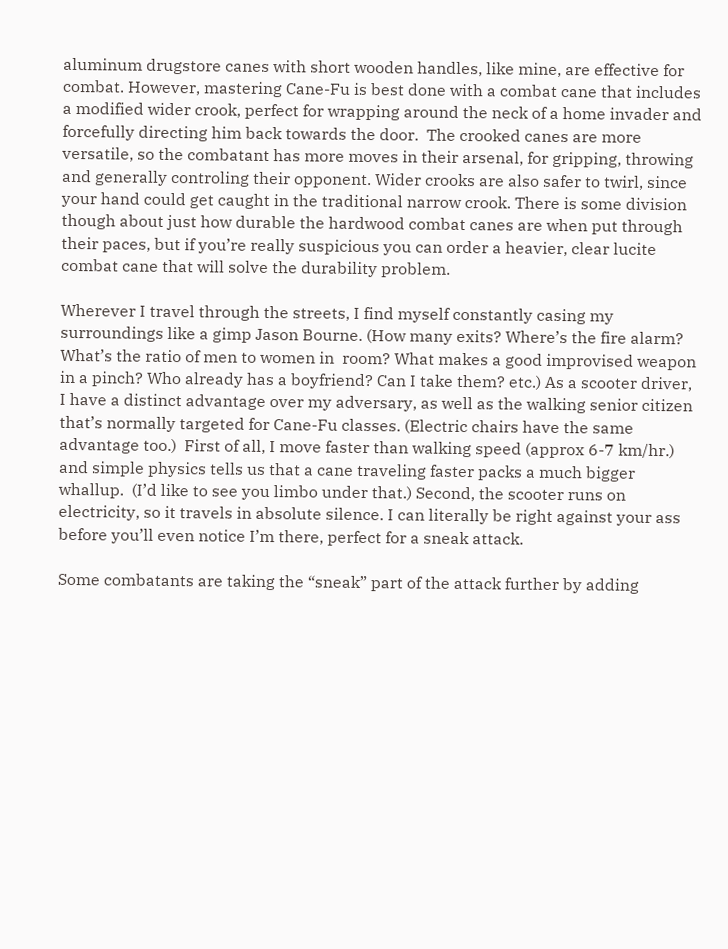aluminum drugstore canes with short wooden handles, like mine, are effective for combat. However, mastering Cane-Fu is best done with a combat cane that includes a modified wider crook, perfect for wrapping around the neck of a home invader and forcefully directing him back towards the door.  The crooked canes are more versatile, so the combatant has more moves in their arsenal, for gripping, throwing and generally controling their opponent. Wider crooks are also safer to twirl, since your hand could get caught in the traditional narrow crook. There is some division though about just how durable the hardwood combat canes are when put through their paces, but if you’re really suspicious you can order a heavier, clear lucite combat cane that will solve the durability problem.

Wherever I travel through the streets, I find myself constantly casing my surroundings like a gimp Jason Bourne. (How many exits? Where’s the fire alarm? What’s the ratio of men to women in  room? What makes a good improvised weapon in a pinch? Who already has a boyfriend? Can I take them? etc.) As a scooter driver, I have a distinct advantage over my adversary, as well as the walking senior citizen that’s normally targeted for Cane-Fu classes. (Electric chairs have the same advantage too.)  First of all, I move faster than walking speed (approx 6-7 km/hr.) and simple physics tells us that a cane traveling faster packs a much bigger whallup.  (I’d like to see you limbo under that.) Second, the scooter runs on electricity, so it travels in absolute silence. I can literally be right against your ass before you’ll even notice I’m there, perfect for a sneak attack.

Some combatants are taking the “sneak” part of the attack further by adding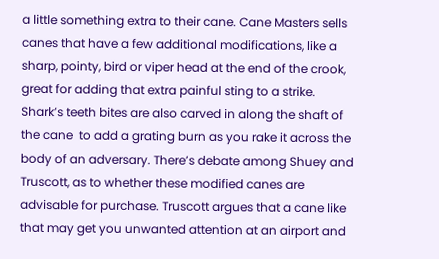a little something extra to their cane. Cane Masters sells canes that have a few additional modifications, like a sharp, pointy, bird or viper head at the end of the crook, great for adding that extra painful sting to a strike.  Shark’s teeth bites are also carved in along the shaft of the cane  to add a grating burn as you rake it across the body of an adversary. There’s debate among Shuey and Truscott, as to whether these modified canes are advisable for purchase. Truscott argues that a cane like that may get you unwanted attention at an airport and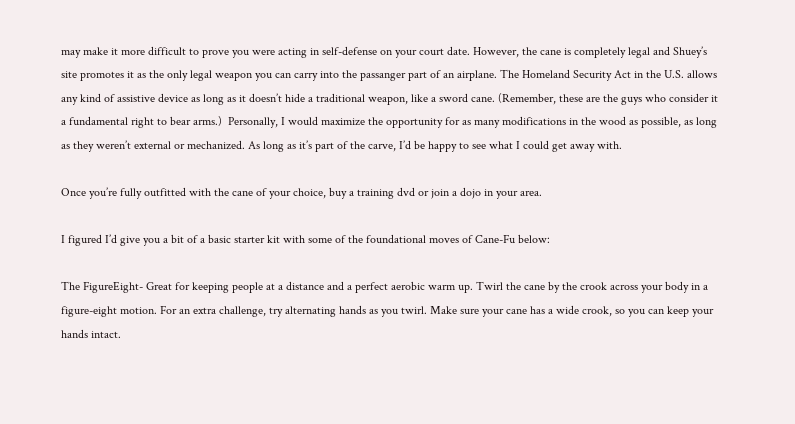may make it more difficult to prove you were acting in self-defense on your court date. However, the cane is completely legal and Shuey’s site promotes it as the only legal weapon you can carry into the passanger part of an airplane. The Homeland Security Act in the U.S. allows any kind of assistive device as long as it doesn’t hide a traditional weapon, like a sword cane. (Remember, these are the guys who consider it a fundamental right to bear arms.)  Personally, I would maximize the opportunity for as many modifications in the wood as possible, as long as they weren’t external or mechanized. As long as it’s part of the carve, I’d be happy to see what I could get away with.

Once you’re fully outfitted with the cane of your choice, buy a training dvd or join a dojo in your area.

I figured I’d give you a bit of a basic starter kit with some of the foundational moves of Cane-Fu below:

The FigureEight- Great for keeping people at a distance and a perfect aerobic warm up. Twirl the cane by the crook across your body in a figure-eight motion. For an extra challenge, try alternating hands as you twirl. Make sure your cane has a wide crook, so you can keep your hands intact.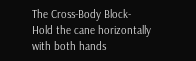The Cross-Body Block- Hold the cane horizontally with both hands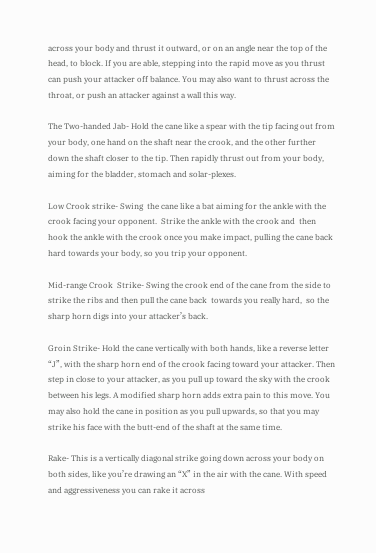across your body and thrust it outward, or on an angle near the top of the head, to block. If you are able, stepping into the rapid move as you thrust can push your attacker off balance. You may also want to thrust across the throat, or push an attacker against a wall this way.

The Two-handed Jab- Hold the cane like a spear with the tip facing out from your body, one hand on the shaft near the crook, and the other further down the shaft closer to the tip. Then rapidly thrust out from your body, aiming for the bladder, stomach and solar-plexes.

Low Crook strike- Swing  the cane like a bat aiming for the ankle with the crook facing your opponent.  Strike the ankle with the crook and  then hook the ankle with the crook once you make impact, pulling the cane back hard towards your body, so you trip your opponent.

Mid-range Crook  Strike- Swing the crook end of the cane from the side to strike the ribs and then pull the cane back  towards you really hard,  so the sharp horn digs into your attacker’s back.

Groin Strike- Hold the cane vertically with both hands, like a reverse letter “J”, with the sharp horn end of the crook facing toward your attacker. Then step in close to your attacker, as you pull up toward the sky with the crook between his legs. A modified sharp horn adds extra pain to this move. You may also hold the cane in position as you pull upwards, so that you may strike his face with the butt-end of the shaft at the same time.

Rake- This is a vertically diagonal strike going down across your body on both sides, like you’re drawing an “X” in the air with the cane. With speed and aggressiveness you can rake it across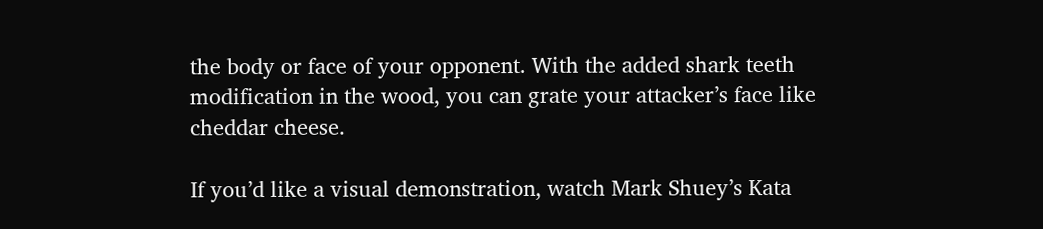the body or face of your opponent. With the added shark teeth modification in the wood, you can grate your attacker’s face like cheddar cheese.

If you’d like a visual demonstration, watch Mark Shuey’s Kata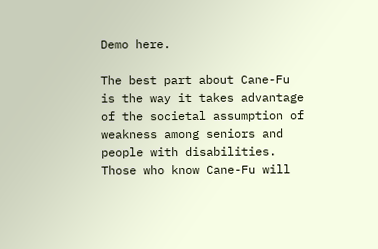Demo here.

The best part about Cane-Fu is the way it takes advantage of the societal assumption of weakness among seniors and people with disabilities. Those who know Cane-Fu will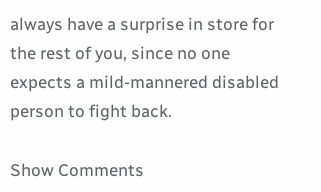always have a surprise in store for the rest of you, since no one expects a mild-mannered disabled person to fight back.

Show Comments